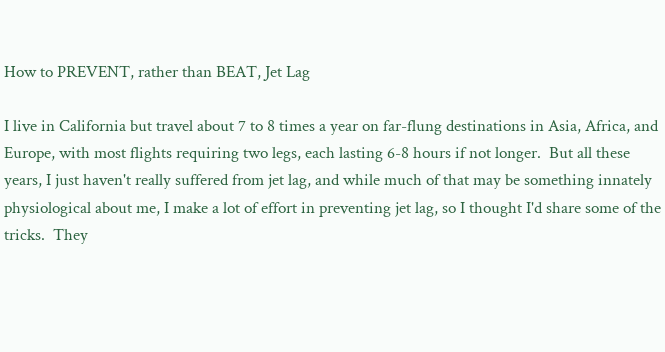How to PREVENT, rather than BEAT, Jet Lag

I live in California but travel about 7 to 8 times a year on far-flung destinations in Asia, Africa, and Europe, with most flights requiring two legs, each lasting 6-8 hours if not longer.  But all these years, I just haven't really suffered from jet lag, and while much of that may be something innately physiological about me, I make a lot of effort in preventing jet lag, so I thought I'd share some of the tricks.  They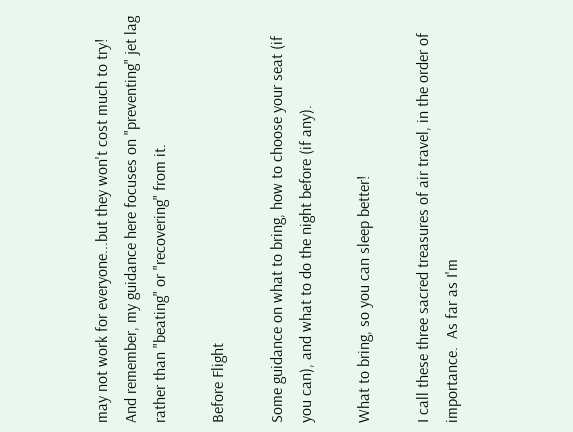may not work for everyone...but they won't cost much to try!  And remember, my guidance here focuses on "preventing" jet lag rather than "beating" or "recovering" from it.

Before Flight

Some guidance on what to bring, how to choose your seat (if you can), and what to do the night before (if any).

What to bring, so you can sleep better!

I call these three sacred treasures of air travel, in the order of importance.  As far as I'm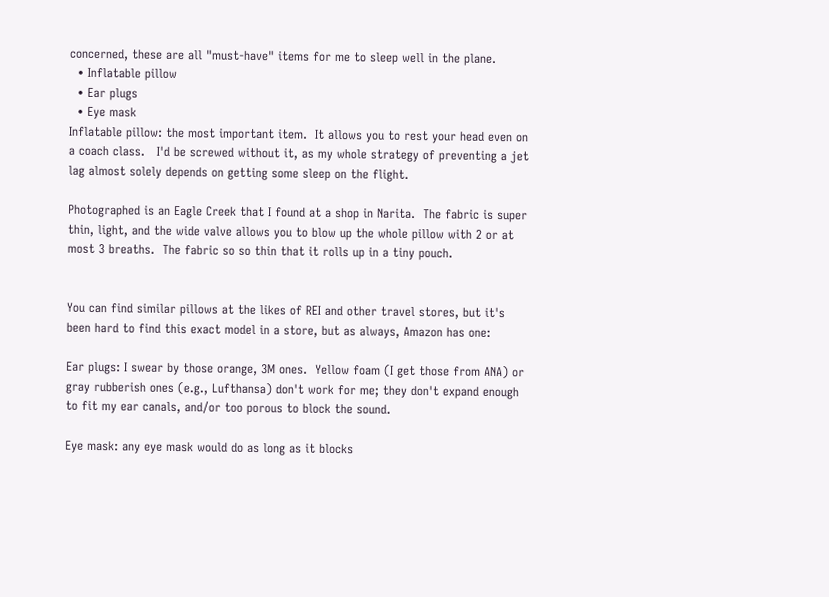concerned, these are all "must-have" items for me to sleep well in the plane.
  • Inflatable pillow
  • Ear plugs
  • Eye mask
Inflatable pillow: the most important item.  It allows you to rest your head even on a coach class.   I'd be screwed without it, as my whole strategy of preventing a jet lag almost solely depends on getting some sleep on the flight.

Photographed is an Eagle Creek that I found at a shop in Narita.  The fabric is super thin, light, and the wide valve allows you to blow up the whole pillow with 2 or at most 3 breaths.  The fabric so so thin that it rolls up in a tiny pouch.


You can find similar pillows at the likes of REI and other travel stores, but it's been hard to find this exact model in a store, but as always, Amazon has one:

Ear plugs: I swear by those orange, 3M ones.  Yellow foam (I get those from ANA) or gray rubberish ones (e.g., Lufthansa) don't work for me; they don't expand enough to fit my ear canals, and/or too porous to block the sound.

Eye mask: any eye mask would do as long as it blocks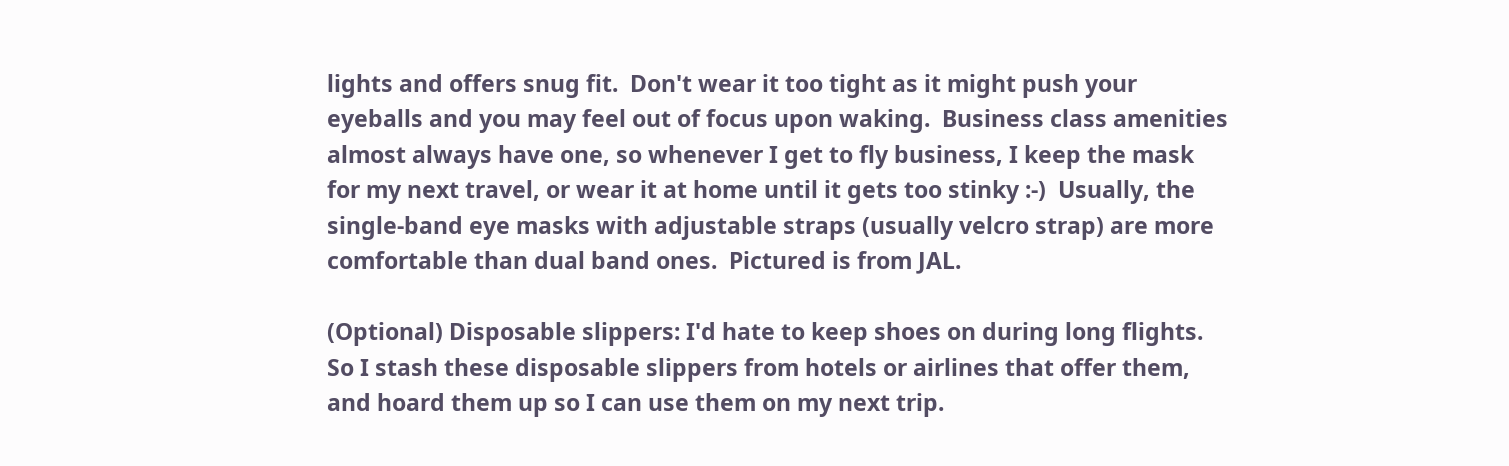lights and offers snug fit.  Don't wear it too tight as it might push your eyeballs and you may feel out of focus upon waking.  Business class amenities almost always have one, so whenever I get to fly business, I keep the mask for my next travel, or wear it at home until it gets too stinky :-)  Usually, the single-band eye masks with adjustable straps (usually velcro strap) are more comfortable than dual band ones.  Pictured is from JAL.

(Optional) Disposable slippers: I'd hate to keep shoes on during long flights.  So I stash these disposable slippers from hotels or airlines that offer them, and hoard them up so I can use them on my next trip.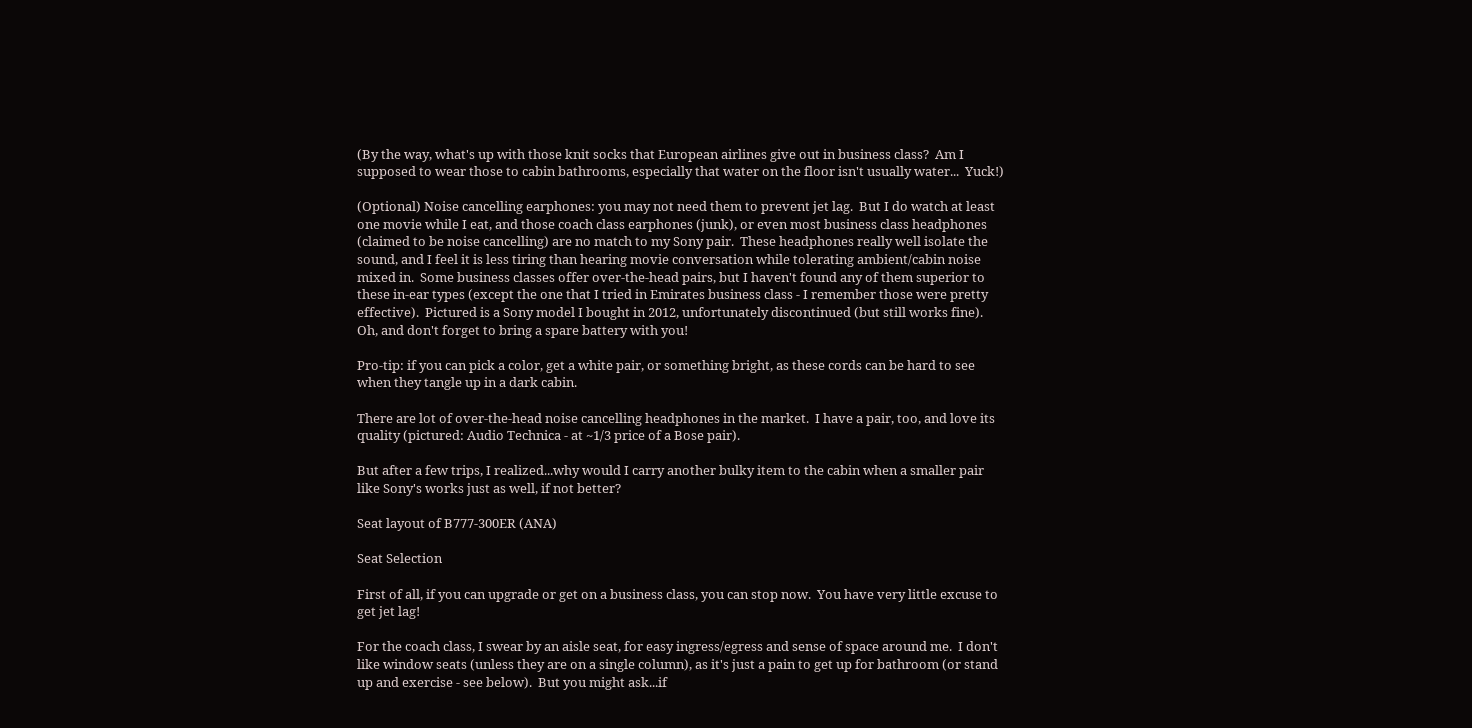(By the way, what's up with those knit socks that European airlines give out in business class?  Am I supposed to wear those to cabin bathrooms, especially that water on the floor isn't usually water...  Yuck!)

(Optional) Noise cancelling earphones: you may not need them to prevent jet lag.  But I do watch at least one movie while I eat, and those coach class earphones (junk), or even most business class headphones (claimed to be noise cancelling) are no match to my Sony pair.  These headphones really well isolate the sound, and I feel it is less tiring than hearing movie conversation while tolerating ambient/cabin noise mixed in.  Some business classes offer over-the-head pairs, but I haven't found any of them superior to these in-ear types (except the one that I tried in Emirates business class - I remember those were pretty effective).  Pictured is a Sony model I bought in 2012, unfortunately discontinued (but still works fine).  Oh, and don't forget to bring a spare battery with you!

Pro-tip: if you can pick a color, get a white pair, or something bright, as these cords can be hard to see when they tangle up in a dark cabin.

There are lot of over-the-head noise cancelling headphones in the market.  I have a pair, too, and love its quality (pictured: Audio Technica - at ~1/3 price of a Bose pair).

But after a few trips, I realized...why would I carry another bulky item to the cabin when a smaller pair like Sony's works just as well, if not better?

Seat layout of B777-300ER (ANA)

Seat Selection

First of all, if you can upgrade or get on a business class, you can stop now.  You have very little excuse to get jet lag!

For the coach class, I swear by an aisle seat, for easy ingress/egress and sense of space around me.  I don't like window seats (unless they are on a single column), as it's just a pain to get up for bathroom (or stand up and exercise - see below).  But you might ask...if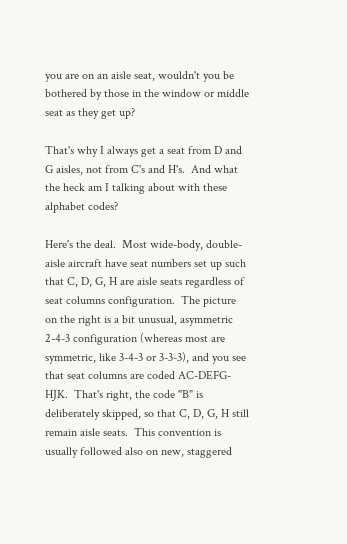you are on an aisle seat, wouldn't you be bothered by those in the window or middle seat as they get up?

That's why I always get a seat from D and G aisles, not from C's and H's.  And what the heck am I talking about with these alphabet codes?

Here's the deal.  Most wide-body, double-aisle aircraft have seat numbers set up such that C, D, G, H are aisle seats regardless of seat columns configuration.  The picture on the right is a bit unusual, asymmetric 2-4-3 configuration (whereas most are symmetric, like 3-4-3 or 3-3-3), and you see that seat columns are coded AC-DEFG-HJK.  That's right, the code "B" is deliberately skipped, so that C, D, G, H still remain aisle seats.  This convention is usually followed also on new, staggered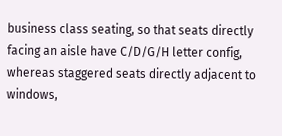business class seating, so that seats directly facing an aisle have C/D/G/H letter config, whereas staggered seats directly adjacent to windows,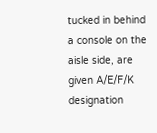tucked in behind a console on the aisle side, are given A/E/F/K designation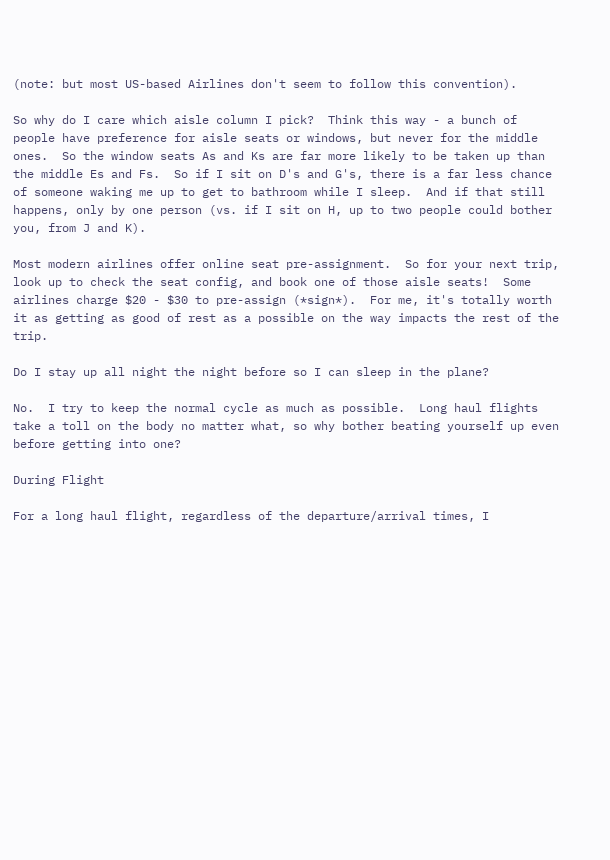(note: but most US-based Airlines don't seem to follow this convention).

So why do I care which aisle column I pick?  Think this way - a bunch of people have preference for aisle seats or windows, but never for the middle ones.  So the window seats As and Ks are far more likely to be taken up than the middle Es and Fs.  So if I sit on D's and G's, there is a far less chance of someone waking me up to get to bathroom while I sleep.  And if that still happens, only by one person (vs. if I sit on H, up to two people could bother you, from J and K).

Most modern airlines offer online seat pre-assignment.  So for your next trip, look up to check the seat config, and book one of those aisle seats!  Some airlines charge $20 - $30 to pre-assign (*sign*).  For me, it's totally worth it as getting as good of rest as a possible on the way impacts the rest of the trip.

Do I stay up all night the night before so I can sleep in the plane?

No.  I try to keep the normal cycle as much as possible.  Long haul flights take a toll on the body no matter what, so why bother beating yourself up even before getting into one?

During Flight

For a long haul flight, regardless of the departure/arrival times, I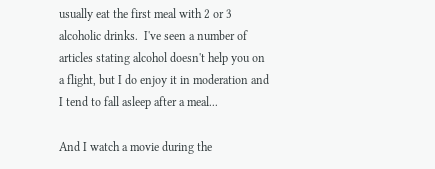usually eat the first meal with 2 or 3 alcoholic drinks.  I've seen a number of articles stating alcohol doesn't help you on a flight, but I do enjoy it in moderation and I tend to fall asleep after a meal...

And I watch a movie during the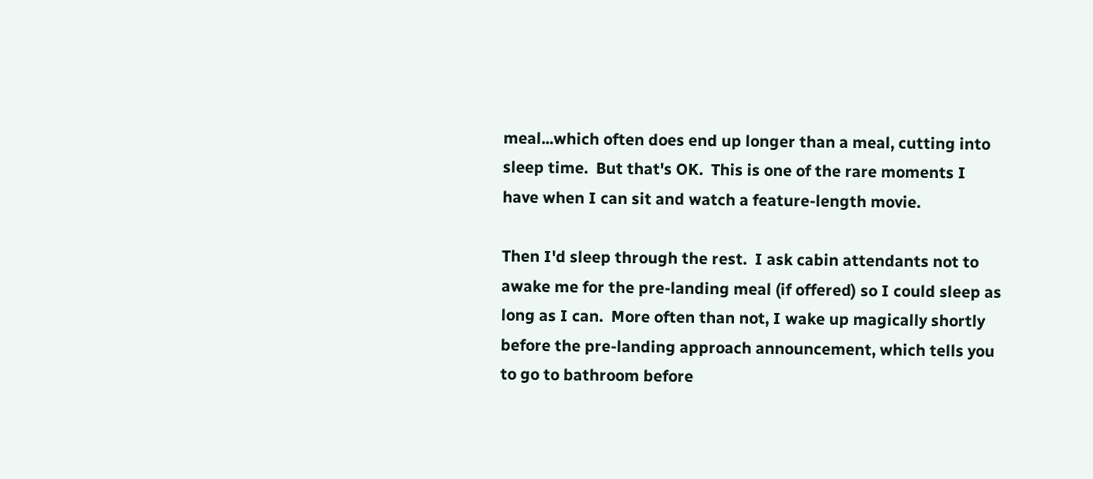meal...which often does end up longer than a meal, cutting into sleep time.  But that's OK.  This is one of the rare moments I have when I can sit and watch a feature-length movie.

Then I'd sleep through the rest.  I ask cabin attendants not to awake me for the pre-landing meal (if offered) so I could sleep as long as I can.  More often than not, I wake up magically shortly before the pre-landing approach announcement, which tells you to go to bathroom before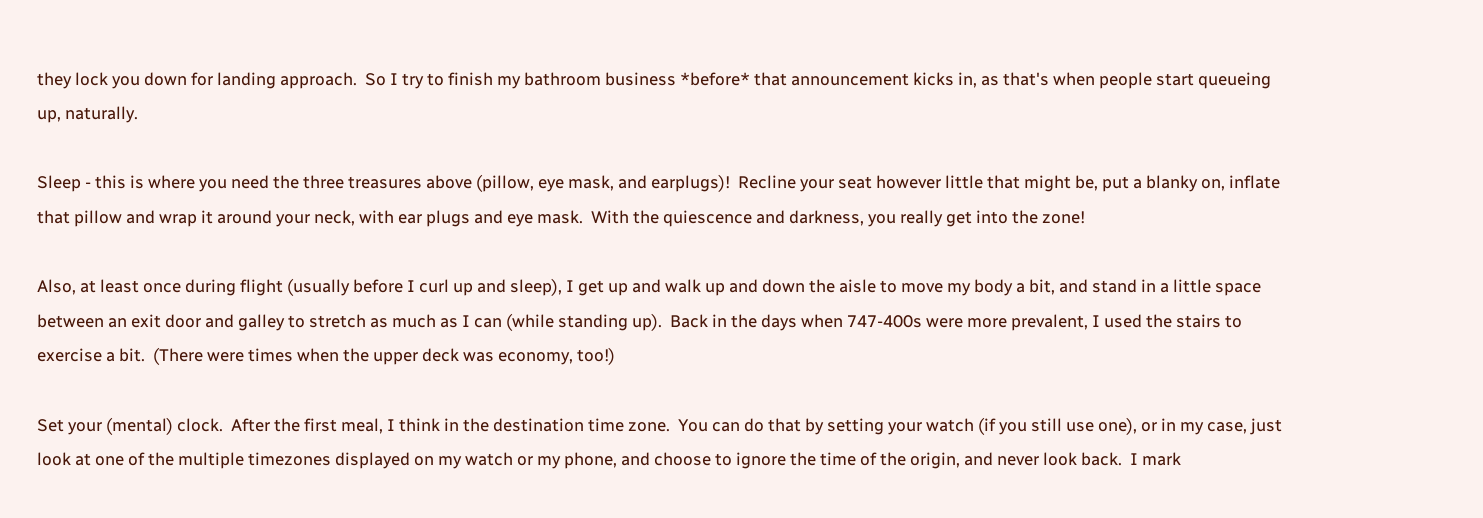they lock you down for landing approach.  So I try to finish my bathroom business *before* that announcement kicks in, as that's when people start queueing up, naturally.

Sleep - this is where you need the three treasures above (pillow, eye mask, and earplugs)!  Recline your seat however little that might be, put a blanky on, inflate that pillow and wrap it around your neck, with ear plugs and eye mask.  With the quiescence and darkness, you really get into the zone!

Also, at least once during flight (usually before I curl up and sleep), I get up and walk up and down the aisle to move my body a bit, and stand in a little space between an exit door and galley to stretch as much as I can (while standing up).  Back in the days when 747-400s were more prevalent, I used the stairs to exercise a bit.  (There were times when the upper deck was economy, too!)

Set your (mental) clock.  After the first meal, I think in the destination time zone.  You can do that by setting your watch (if you still use one), or in my case, just look at one of the multiple timezones displayed on my watch or my phone, and choose to ignore the time of the origin, and never look back.  I mark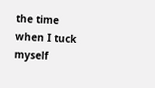the time when I tuck myself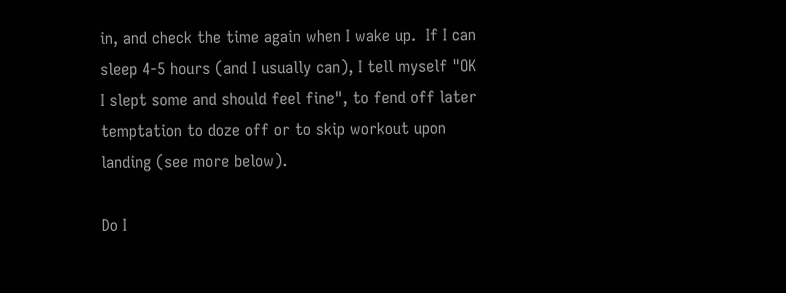in, and check the time again when I wake up.  If I can sleep 4-5 hours (and I usually can), I tell myself "OK I slept some and should feel fine", to fend off later temptation to doze off or to skip workout upon landing (see more below).

Do I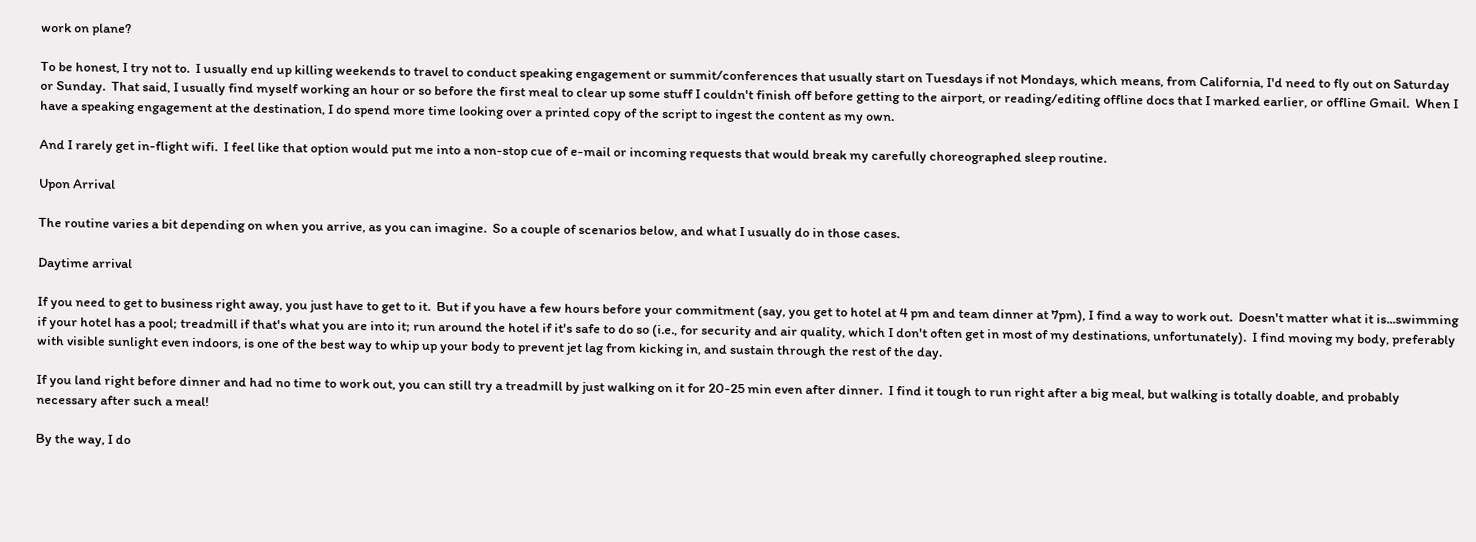work on plane?

To be honest, I try not to.  I usually end up killing weekends to travel to conduct speaking engagement or summit/conferences that usually start on Tuesdays if not Mondays, which means, from California, I'd need to fly out on Saturday or Sunday.  That said, I usually find myself working an hour or so before the first meal to clear up some stuff I couldn't finish off before getting to the airport, or reading/editing offline docs that I marked earlier, or offline Gmail.  When I have a speaking engagement at the destination, I do spend more time looking over a printed copy of the script to ingest the content as my own.

And I rarely get in-flight wifi.  I feel like that option would put me into a non-stop cue of e-mail or incoming requests that would break my carefully choreographed sleep routine.

Upon Arrival

The routine varies a bit depending on when you arrive, as you can imagine.  So a couple of scenarios below, and what I usually do in those cases.

Daytime arrival

If you need to get to business right away, you just have to get to it.  But if you have a few hours before your commitment (say, you get to hotel at 4 pm and team dinner at 7pm), I find a way to work out.  Doesn't matter what it is...swimming if your hotel has a pool; treadmill if that's what you are into it; run around the hotel if it's safe to do so (i.e., for security and air quality, which I don't often get in most of my destinations, unfortunately).  I find moving my body, preferably with visible sunlight even indoors, is one of the best way to whip up your body to prevent jet lag from kicking in, and sustain through the rest of the day.

If you land right before dinner and had no time to work out, you can still try a treadmill by just walking on it for 20-25 min even after dinner.  I find it tough to run right after a big meal, but walking is totally doable, and probably necessary after such a meal!

By the way, I do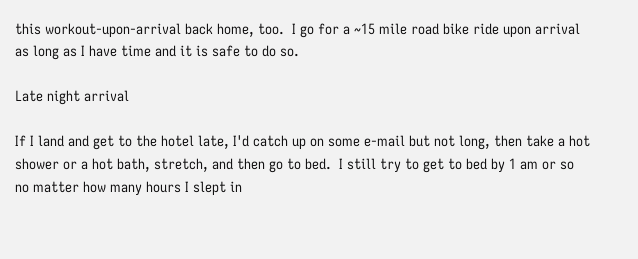this workout-upon-arrival back home, too.  I go for a ~15 mile road bike ride upon arrival as long as I have time and it is safe to do so.

Late night arrival

If I land and get to the hotel late, I'd catch up on some e-mail but not long, then take a hot shower or a hot bath, stretch, and then go to bed.  I still try to get to bed by 1 am or so no matter how many hours I slept in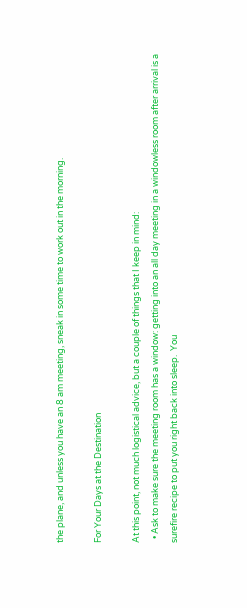the plane, and unless you have an 8 am meeting, sneak in some time to work out in the morning.

For Your Days at the Destination

At this point, not much logistical advice, but a couple of things that I keep in mind:
  • Ask to make sure the meeting room has a window: getting into an all day meeting in a windowless room after arrival is a surefire recipe to put you right back into sleep.  You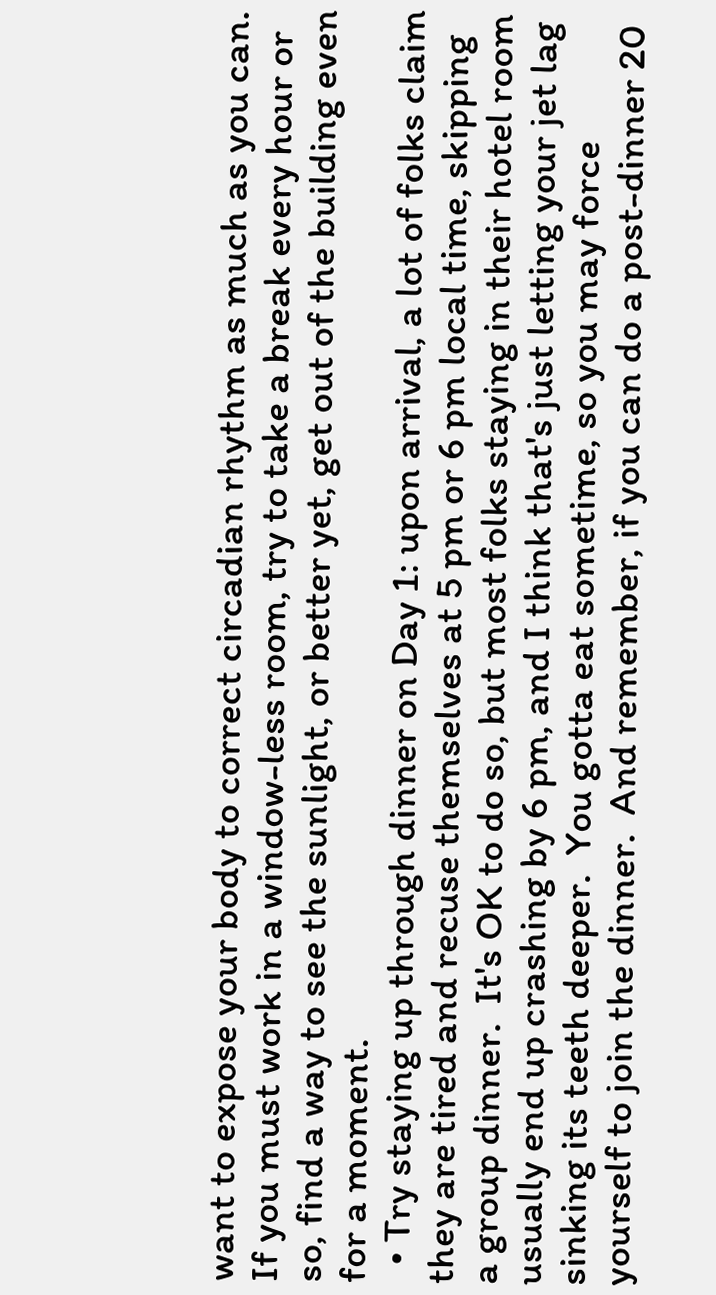want to expose your body to correct circadian rhythm as much as you can.  If you must work in a window-less room, try to take a break every hour or so, find a way to see the sunlight, or better yet, get out of the building even for a moment.
  • Try staying up through dinner on Day 1: upon arrival, a lot of folks claim they are tired and recuse themselves at 5 pm or 6 pm local time, skipping a group dinner.  It's OK to do so, but most folks staying in their hotel room usually end up crashing by 6 pm, and I think that's just letting your jet lag sinking its teeth deeper.  You gotta eat sometime, so you may force yourself to join the dinner.  And remember, if you can do a post-dinner 20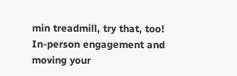min treadmill, try that, too!  In-person engagement and moving your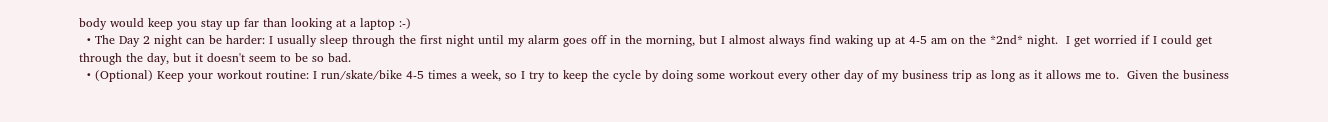body would keep you stay up far than looking at a laptop :-)
  • The Day 2 night can be harder: I usually sleep through the first night until my alarm goes off in the morning, but I almost always find waking up at 4-5 am on the *2nd* night.  I get worried if I could get through the day, but it doesn't seem to be so bad.
  • (Optional) Keep your workout routine: I run/skate/bike 4-5 times a week, so I try to keep the cycle by doing some workout every other day of my business trip as long as it allows me to.  Given the business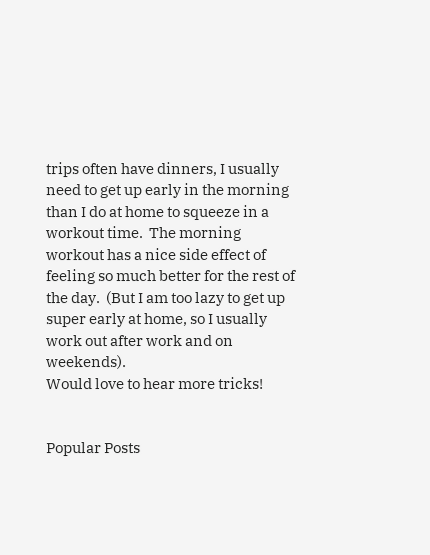trips often have dinners, I usually need to get up early in the morning than I do at home to squeeze in a workout time.  The morning workout has a nice side effect of feeling so much better for the rest of the day.  (But I am too lazy to get up super early at home, so I usually work out after work and on weekends).
Would love to hear more tricks!


Popular Posts